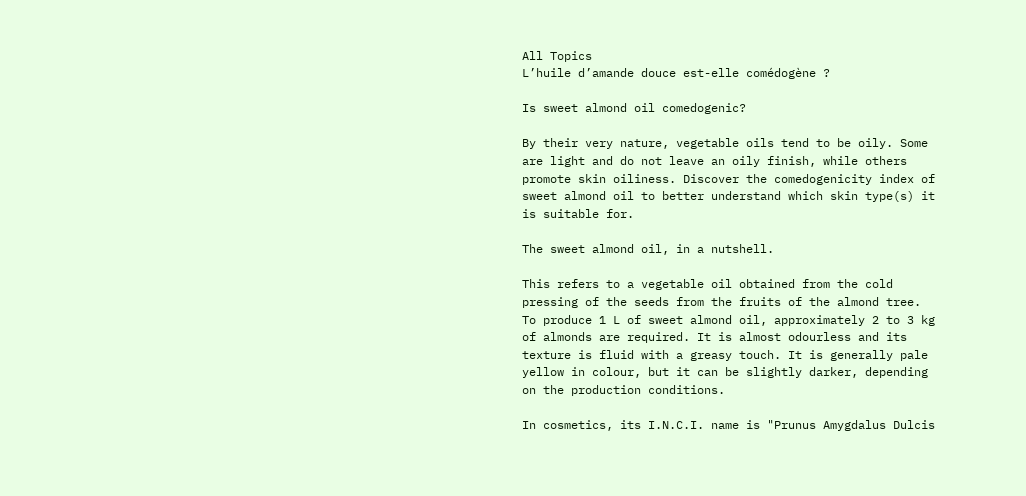All Topics
L’huile d’amande douce est-elle comédogène ?

Is sweet almond oil comedogenic?

By their very nature, vegetable oils tend to be oily. Some are light and do not leave an oily finish, while others promote skin oiliness. Discover the comedogenicity index of sweet almond oil to better understand which skin type(s) it is suitable for.

The sweet almond oil, in a nutshell.

This refers to a vegetable oil obtained from the cold pressing of the seeds from the fruits of the almond tree. To produce 1 L of sweet almond oil, approximately 2 to 3 kg of almonds are required. It is almost odourless and its texture is fluid with a greasy touch. It is generally pale yellow in colour, but it can be slightly darker, depending on the production conditions.

In cosmetics, its I.N.C.I. name is "Prunus Amygdalus Dulcis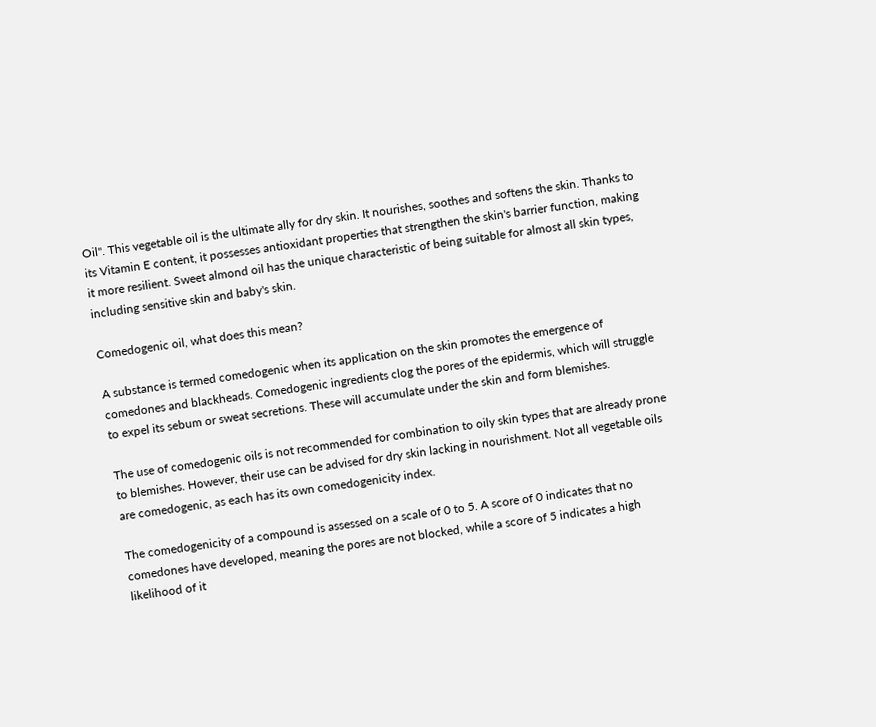Oil". This vegetable oil is the ultimate ally for dry skin. It nourishes, soothes and softens the skin. Thanks to its Vitamin E content, it possesses antioxidant properties that strengthen the skin's barrier function, making it more resilient. Sweet almond oil has the unique characteristic of being suitable for almost all skin types, including sensitive skin and baby's skin.

Comedogenic oil, what does this mean?

A substance is termed comedogenic when its application on the skin promotes the emergence of comedones and blackheads. Comedogenic ingredients clog the pores of the epidermis, which will struggle to expel its sebum or sweat secretions. These will accumulate under the skin and form blemishes.

The use of comedogenic oils is not recommended for combination to oily skin types that are already prone to blemishes. However, their use can be advised for dry skin lacking in nourishment. Not all vegetable oils are comedogenic, as each has its own comedogenicity index.

The comedogenicity of a compound is assessed on a scale of 0 to 5. A score of 0 indicates that no comedones have developed, meaning the pores are not blocked, while a score of 5 indicates a high likelihood of it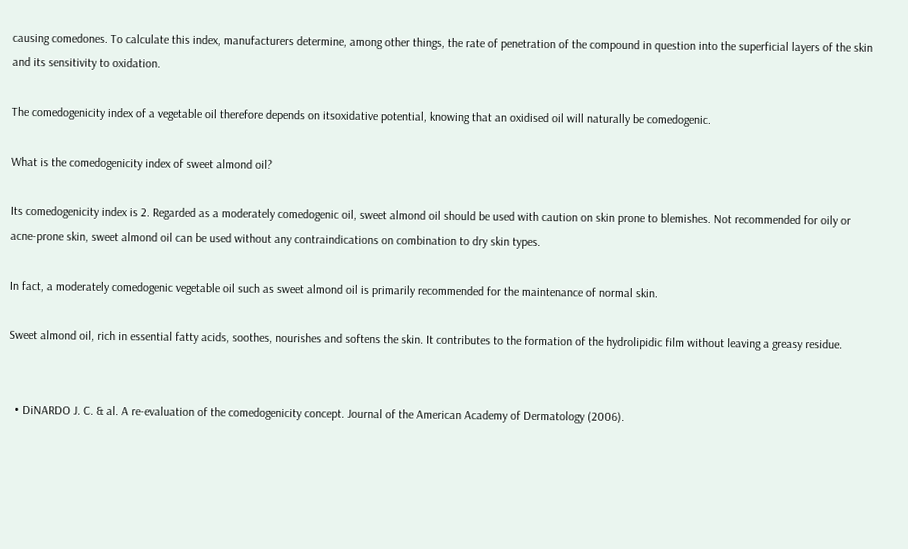causing comedones. To calculate this index, manufacturers determine, among other things, the rate of penetration of the compound in question into the superficial layers of the skin and its sensitivity to oxidation.

The comedogenicity index of a vegetable oil therefore depends on itsoxidative potential, knowing that an oxidised oil will naturally be comedogenic.

What is the comedogenicity index of sweet almond oil?

Its comedogenicity index is 2. Regarded as a moderately comedogenic oil, sweet almond oil should be used with caution on skin prone to blemishes. Not recommended for oily or acne-prone skin, sweet almond oil can be used without any contraindications on combination to dry skin types.

In fact, a moderately comedogenic vegetable oil such as sweet almond oil is primarily recommended for the maintenance of normal skin.

Sweet almond oil, rich in essential fatty acids, soothes, nourishes and softens the skin. It contributes to the formation of the hydrolipidic film without leaving a greasy residue.


  • DiNARDO J. C. & al. A re-evaluation of the comedogenicity concept. Journal of the American Academy of Dermatology (2006).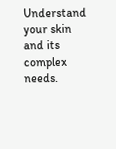Understand your skin
and its complex needs.